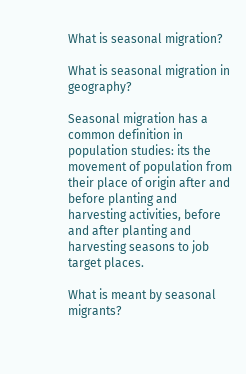What is seasonal migration?

What is seasonal migration in geography?

Seasonal migration has a common definition in population studies: its the movement of population from their place of origin after and before planting and harvesting activities, before and after planting and harvesting seasons to job target places.

What is meant by seasonal migrants?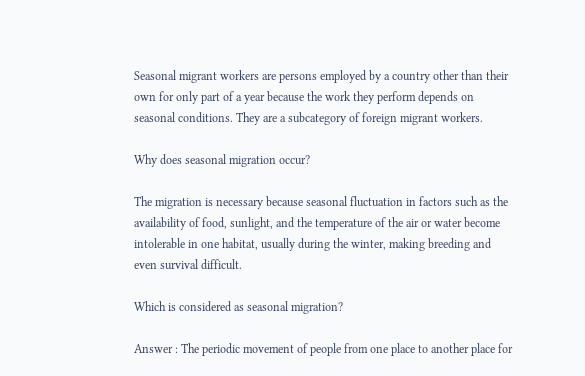Seasonal migrant workers are persons employed by a country other than their own for only part of a year because the work they perform depends on seasonal conditions. They are a subcategory of foreign migrant workers.

Why does seasonal migration occur?

The migration is necessary because seasonal fluctuation in factors such as the availability of food, sunlight, and the temperature of the air or water become intolerable in one habitat, usually during the winter, making breeding and even survival difficult.

Which is considered as seasonal migration?

Answer : The periodic movement of people from one place to another place for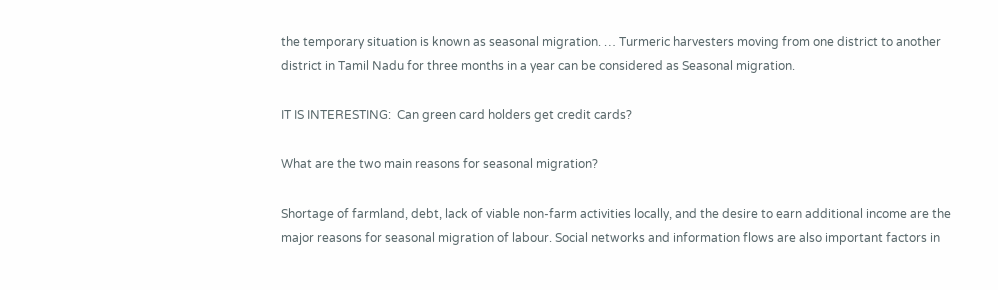the temporary situation is known as seasonal migration. … Turmeric harvesters moving from one district to another district in Tamil Nadu for three months in a year can be considered as Seasonal migration.

IT IS INTERESTING:  Can green card holders get credit cards?

What are the two main reasons for seasonal migration?

Shortage of farmland, debt, lack of viable non-farm activities locally, and the desire to earn additional income are the major reasons for seasonal migration of labour. Social networks and information flows are also important factors in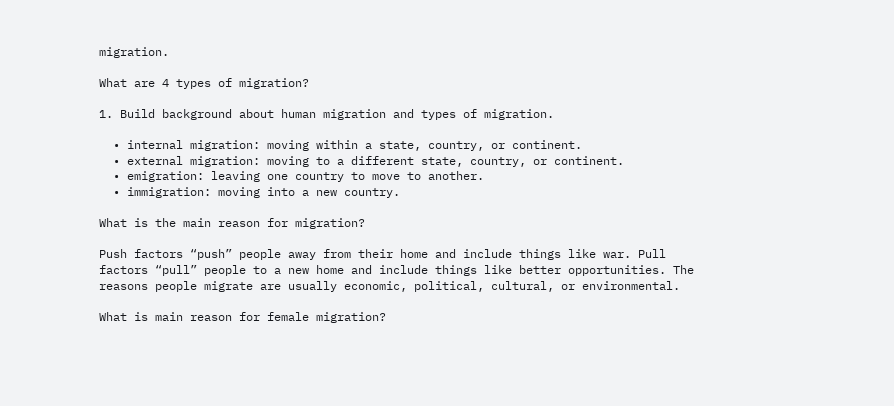migration.

What are 4 types of migration?

1. Build background about human migration and types of migration.

  • internal migration: moving within a state, country, or continent.
  • external migration: moving to a different state, country, or continent.
  • emigration: leaving one country to move to another.
  • immigration: moving into a new country.

What is the main reason for migration?

Push factors “push” people away from their home and include things like war. Pull factors “pull” people to a new home and include things like better opportunities. The reasons people migrate are usually economic, political, cultural, or environmental.

What is main reason for female migration?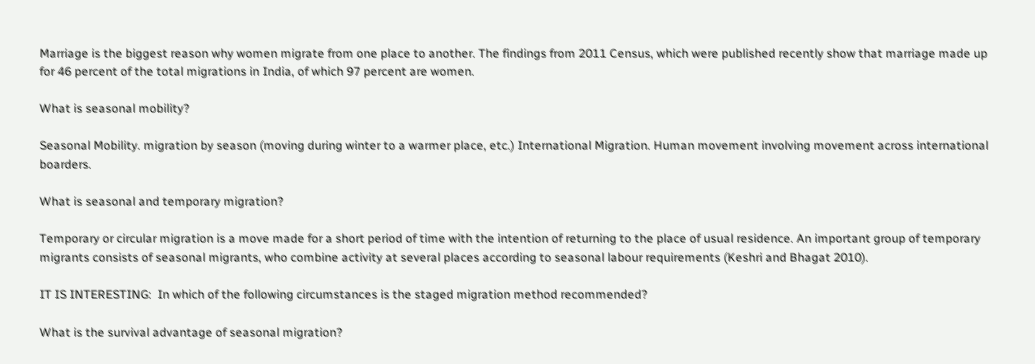Marriage is the biggest reason why women migrate from one place to another. The findings from 2011 Census, which were published recently show that marriage made up for 46 percent of the total migrations in India, of which 97 percent are women.

What is seasonal mobility?

Seasonal Mobility. migration by season (moving during winter to a warmer place, etc.) International Migration. Human movement involving movement across international boarders.

What is seasonal and temporary migration?

Temporary or circular migration is a move made for a short period of time with the intention of returning to the place of usual residence. An important group of temporary migrants consists of seasonal migrants, who combine activity at several places according to seasonal labour requirements (Keshri and Bhagat 2010).

IT IS INTERESTING:  In which of the following circumstances is the staged migration method recommended?

What is the survival advantage of seasonal migration?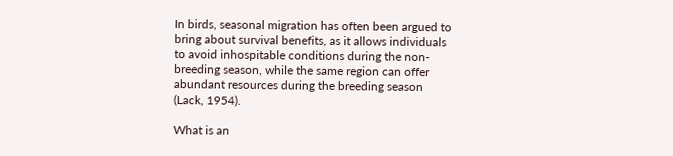In birds, seasonal migration has often been argued to bring about survival benefits, as it allows individuals to avoid inhospitable conditions during the non-breeding season, while the same region can offer abundant resources during the breeding season (Lack, 1954).

What is an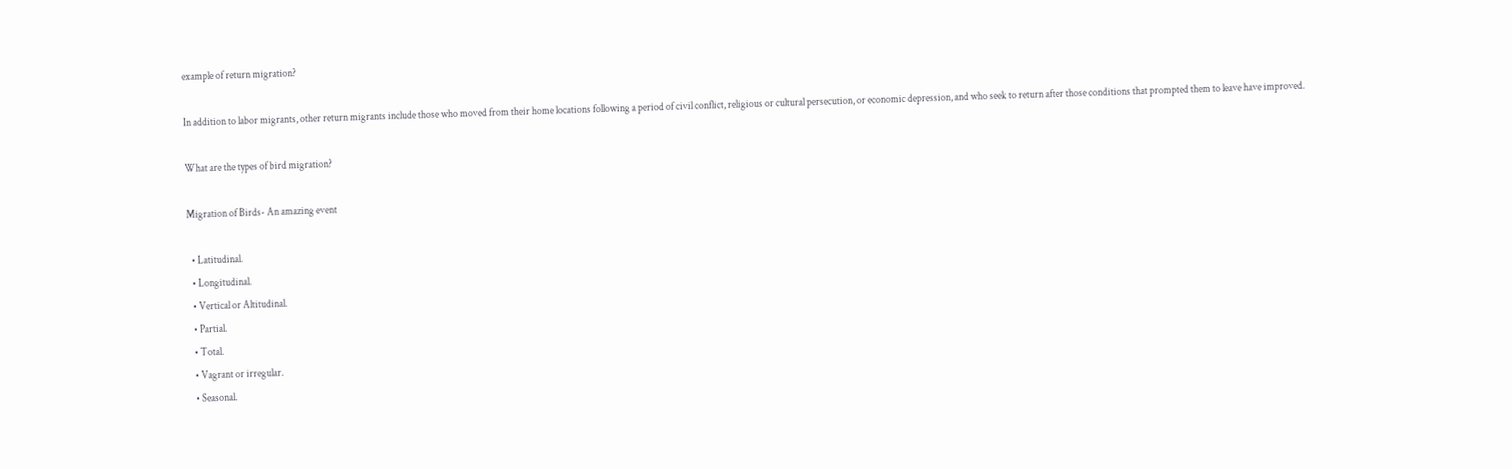example of return migration?

In addition to labor migrants, other return migrants include those who moved from their home locations following a period of civil conflict, religious or cultural persecution, or economic depression, and who seek to return after those conditions that prompted them to leave have improved.

What are the types of bird migration?

Migration of Birds- An amazing event

  • Latitudinal.
  • Longitudinal.
  • Vertical or Altitudinal.
  • Partial.
  • Total.
  • Vagrant or irregular.
  • Seasonal.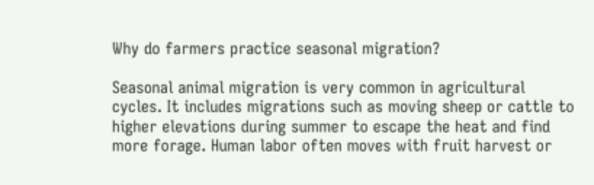Why do farmers practice seasonal migration?

Seasonal animal migration is very common in agricultural cycles. It includes migrations such as moving sheep or cattle to higher elevations during summer to escape the heat and find more forage. Human labor often moves with fruit harvest or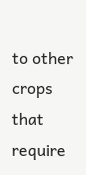to other crops that require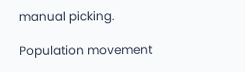manual picking.

Population movement